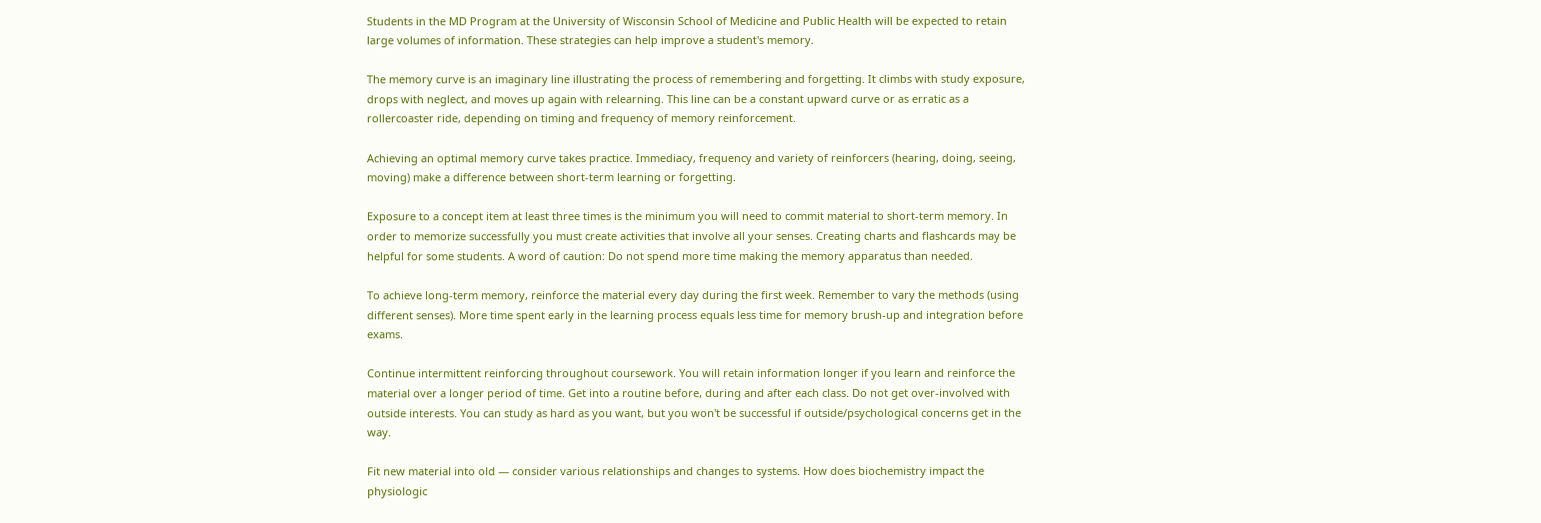Students in the MD Program at the University of Wisconsin School of Medicine and Public Health will be expected to retain large volumes of information. These strategies can help improve a student's memory.

The memory curve is an imaginary line illustrating the process of remembering and forgetting. It climbs with study exposure, drops with neglect, and moves up again with relearning. This line can be a constant upward curve or as erratic as a rollercoaster ride, depending on timing and frequency of memory reinforcement.

Achieving an optimal memory curve takes practice. Immediacy, frequency and variety of reinforcers (hearing, doing, seeing, moving) make a difference between short-term learning or forgetting.

Exposure to a concept item at least three times is the minimum you will need to commit material to short-term memory. In order to memorize successfully you must create activities that involve all your senses. Creating charts and flashcards may be helpful for some students. A word of caution: Do not spend more time making the memory apparatus than needed.

To achieve long-term memory, reinforce the material every day during the first week. Remember to vary the methods (using different senses). More time spent early in the learning process equals less time for memory brush-up and integration before exams.

Continue intermittent reinforcing throughout coursework. You will retain information longer if you learn and reinforce the material over a longer period of time. Get into a routine before, during and after each class. Do not get over-involved with outside interests. You can study as hard as you want, but you won't be successful if outside/psychological concerns get in the way.

Fit new material into old — consider various relationships and changes to systems. How does biochemistry impact the physiologic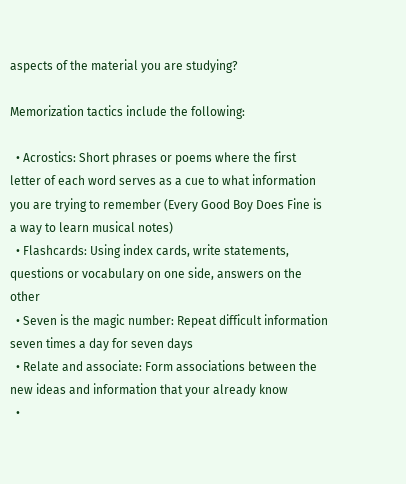aspects of the material you are studying?

Memorization tactics include the following:

  • Acrostics: Short phrases or poems where the first letter of each word serves as a cue to what information you are trying to remember (Every Good Boy Does Fine is a way to learn musical notes)
  • Flashcards: Using index cards, write statements, questions or vocabulary on one side, answers on the other
  • Seven is the magic number: Repeat difficult information seven times a day for seven days
  • Relate and associate: Form associations between the new ideas and information that your already know
  •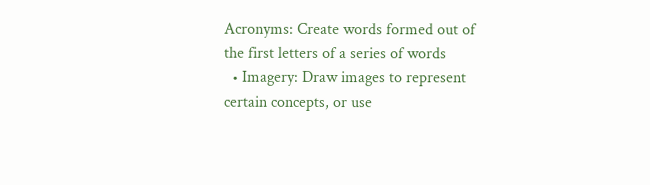Acronyms: Create words formed out of the first letters of a series of words
  • Imagery: Draw images to represent certain concepts, or use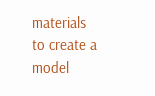materials to create a model